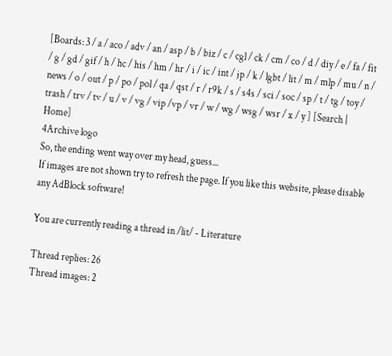[Boards: 3 / a / aco / adv / an / asp / b / biz / c / cgl / ck / cm / co / d / diy / e / fa / fit / g / gd / gif / h / hc / his / hm / hr / i / ic / int / jp / k / lgbt / lit / m / mlp / mu / n / news / o / out / p / po / pol / qa / qst / r / r9k / s / s4s / sci / soc / sp / t / tg / toy / trash / trv / tv / u / v / vg / vip /vp / vr / w / wg / wsg / wsr / x / y ] [Search | Home]
4Archive logo
So, the ending went way over my head, guess...
If images are not shown try to refresh the page. If you like this website, please disable any AdBlock software!

You are currently reading a thread in /lit/ - Literature

Thread replies: 26
Thread images: 2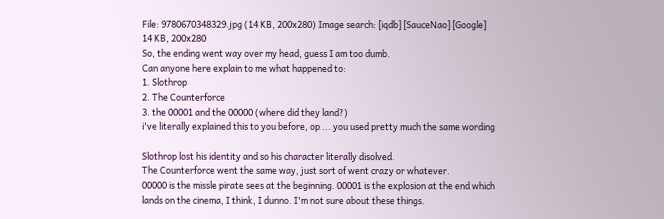File: 9780670348329.jpg (14 KB, 200x280) Image search: [iqdb] [SauceNao] [Google]
14 KB, 200x280
So, the ending went way over my head, guess I am too dumb.
Can anyone here explain to me what happened to:
1. Slothrop
2. The Counterforce
3. the 00001 and the 00000 (where did they land?)
i've literally explained this to you before, op ... you used pretty much the same wording

Slothrop lost his identity and so his character literally disolved.
The Counterforce went the same way, just sort of went crazy or whatever.
00000 is the missle pirate sees at the beginning. 00001 is the explosion at the end which lands on the cinema, I think, I dunno. I'm not sure about these things.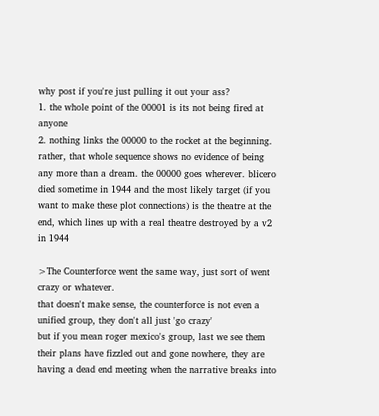why post if you're just pulling it out your ass?
1. the whole point of the 00001 is its not being fired at anyone
2. nothing links the 00000 to the rocket at the beginning. rather, that whole sequence shows no evidence of being any more than a dream. the 00000 goes wherever. blicero died sometime in 1944 and the most likely target (if you want to make these plot connections) is the theatre at the end, which lines up with a real theatre destroyed by a v2 in 1944

>The Counterforce went the same way, just sort of went crazy or whatever.
that doesn't make sense, the counterforce is not even a unified group, they don't all just 'go crazy'
but if you mean roger mexico's group, last we see them their plans have fizzled out and gone nowhere, they are having a dead end meeting when the narrative breaks into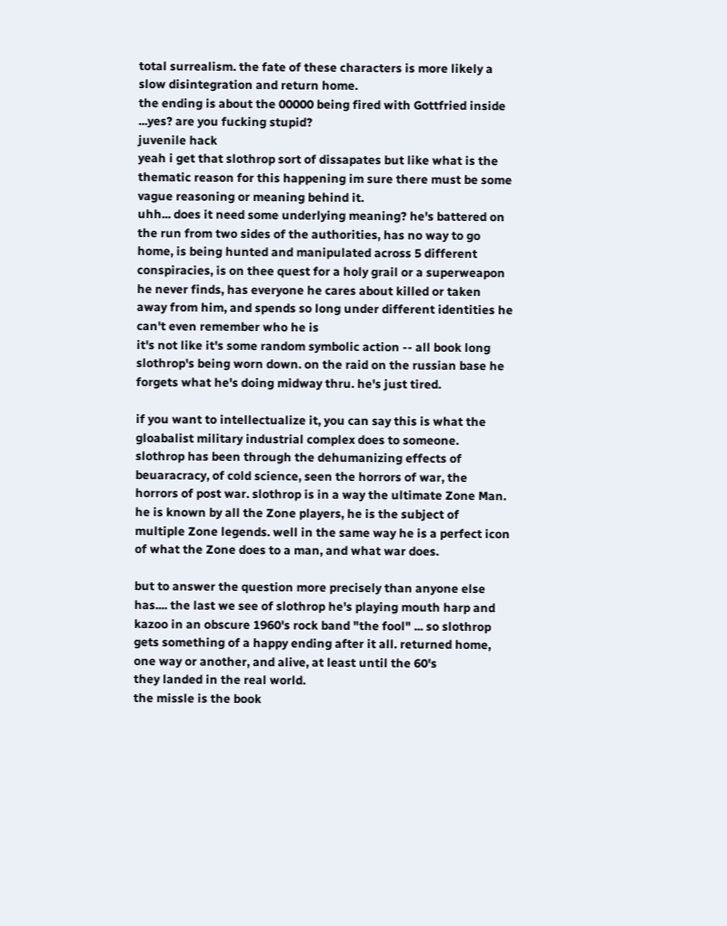total surrealism. the fate of these characters is more likely a slow disintegration and return home.
the ending is about the 00000 being fired with Gottfried inside
...yes? are you fucking stupid?
juvenile hack
yeah i get that slothrop sort of dissapates but like what is the thematic reason for this happening im sure there must be some vague reasoning or meaning behind it.
uhh... does it need some underlying meaning? he's battered on the run from two sides of the authorities, has no way to go home, is being hunted and manipulated across 5 different conspiracies, is on thee quest for a holy grail or a superweapon he never finds, has everyone he cares about killed or taken away from him, and spends so long under different identities he can't even remember who he is
it's not like it's some random symbolic action -- all book long slothrop's being worn down. on the raid on the russian base he forgets what he's doing midway thru. he's just tired.

if you want to intellectualize it, you can say this is what the gloabalist military industrial complex does to someone.
slothrop has been through the dehumanizing effects of beuaracracy, of cold science, seen the horrors of war, the horrors of post war. slothrop is in a way the ultimate Zone Man. he is known by all the Zone players, he is the subject of multiple Zone legends. well in the same way he is a perfect icon of what the Zone does to a man, and what war does.

but to answer the question more precisely than anyone else has.... the last we see of slothrop he's playing mouth harp and kazoo in an obscure 1960's rock band "the fool" ... so slothrop gets something of a happy ending after it all. returned home, one way or another, and alive, at least until the 60's
they landed in the real world.
the missle is the book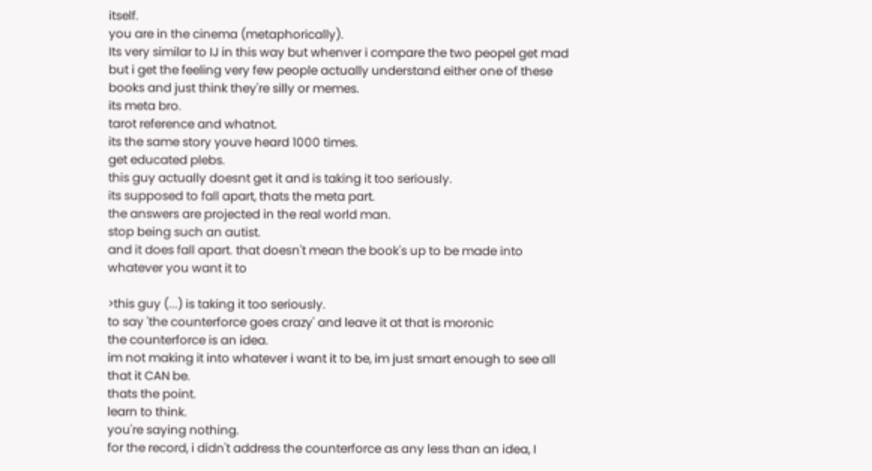itself.
you are in the cinema (metaphorically).
Its very similar to IJ in this way but whenver i compare the two peopel get mad but i get the feeling very few people actually understand either one of these books and just think they're silly or memes.
its meta bro.
tarot reference and whatnot.
its the same story youve heard 1000 times.
get educated plebs.
this guy actually doesnt get it and is taking it too seriously.
its supposed to fall apart, thats the meta part.
the answers are projected in the real world man.
stop being such an autist.
and it does fall apart. that doesn't mean the book's up to be made into whatever you want it to

>this guy (...) is taking it too seriously.
to say 'the counterforce goes crazy' and leave it at that is moronic
the counterforce is an idea.
im not making it into whatever i want it to be, im just smart enough to see all that it CAN be.
thats the point.
learn to think.
you're saying nothing.
for the record, i didn't address the counterforce as any less than an idea, I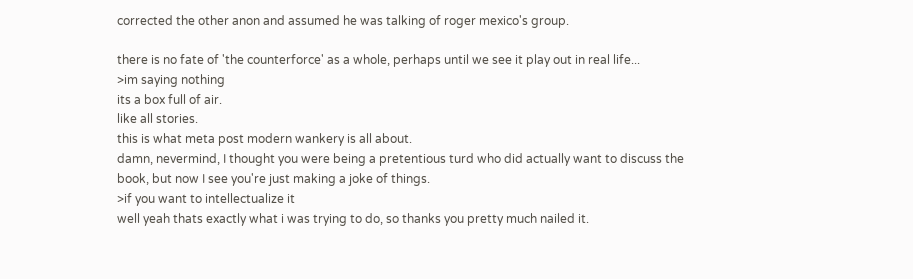corrected the other anon and assumed he was talking of roger mexico's group.

there is no fate of 'the counterforce' as a whole, perhaps until we see it play out in real life...
>im saying nothing
its a box full of air.
like all stories.
this is what meta post modern wankery is all about.
damn, nevermind, I thought you were being a pretentious turd who did actually want to discuss the book, but now I see you're just making a joke of things.
>if you want to intellectualize it
well yeah thats exactly what i was trying to do, so thanks you pretty much nailed it.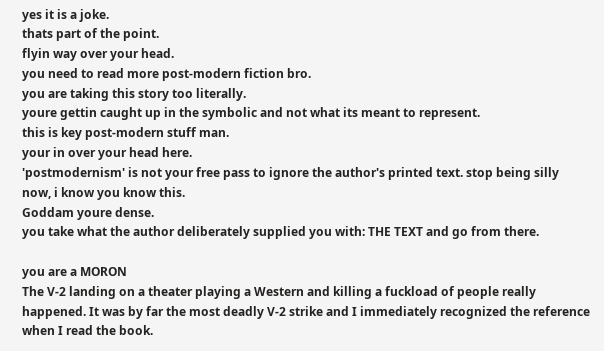yes it is a joke.
thats part of the point.
flyin way over your head.
you need to read more post-modern fiction bro.
you are taking this story too literally.
youre gettin caught up in the symbolic and not what its meant to represent.
this is key post-modern stuff man.
your in over your head here.
'postmodernism' is not your free pass to ignore the author's printed text. stop being silly now, i know you know this.
Goddam youre dense.
you take what the author deliberately supplied you with: THE TEXT and go from there.

you are a MORON
The V-2 landing on a theater playing a Western and killing a fuckload of people really happened. It was by far the most deadly V-2 strike and I immediately recognized the reference when I read the book.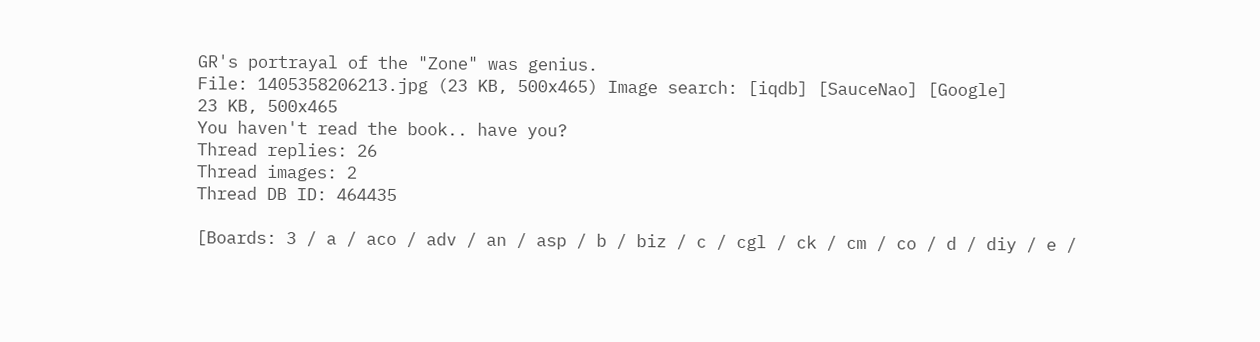GR's portrayal of the "Zone" was genius.
File: 1405358206213.jpg (23 KB, 500x465) Image search: [iqdb] [SauceNao] [Google]
23 KB, 500x465
You haven't read the book.. have you?
Thread replies: 26
Thread images: 2
Thread DB ID: 464435

[Boards: 3 / a / aco / adv / an / asp / b / biz / c / cgl / ck / cm / co / d / diy / e /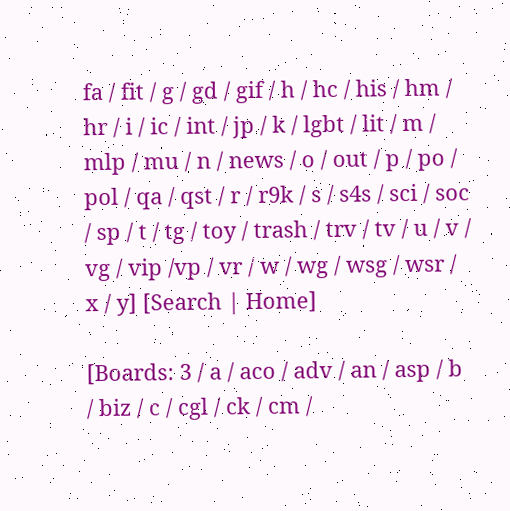fa / fit / g / gd / gif / h / hc / his / hm / hr / i / ic / int / jp / k / lgbt / lit / m / mlp / mu / n / news / o / out / p / po / pol / qa / qst / r / r9k / s / s4s / sci / soc / sp / t / tg / toy / trash / trv / tv / u / v / vg / vip /vp / vr / w / wg / wsg / wsr / x / y] [Search | Home]

[Boards: 3 / a / aco / adv / an / asp / b / biz / c / cgl / ck / cm /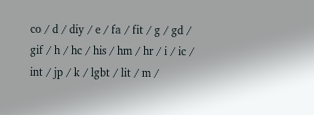co / d / diy / e / fa / fit / g / gd / gif / h / hc / his / hm / hr / i / ic / int / jp / k / lgbt / lit / m /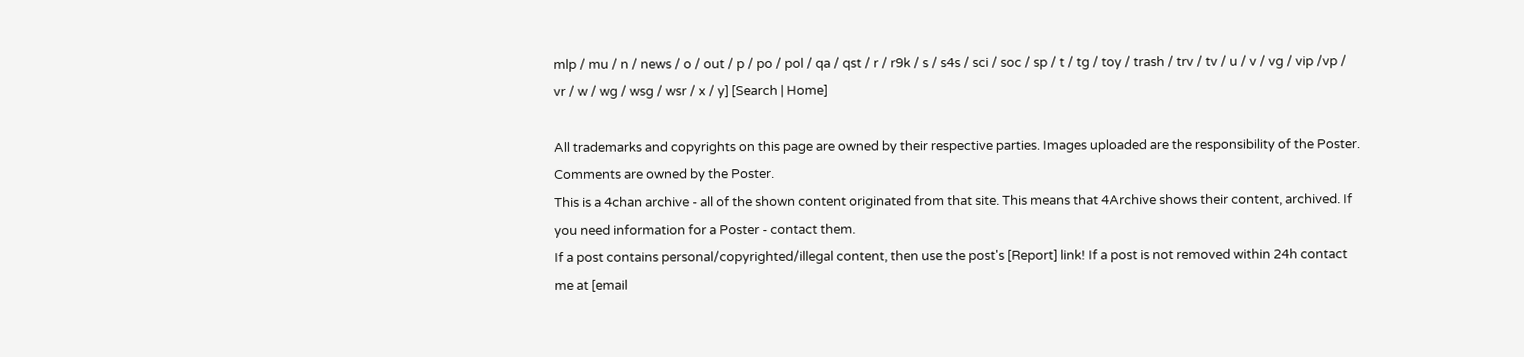mlp / mu / n / news / o / out / p / po / pol / qa / qst / r / r9k / s / s4s / sci / soc / sp / t / tg / toy / trash / trv / tv / u / v / vg / vip /vp / vr / w / wg / wsg / wsr / x / y] [Search | Home]

All trademarks and copyrights on this page are owned by their respective parties. Images uploaded are the responsibility of the Poster. Comments are owned by the Poster.
This is a 4chan archive - all of the shown content originated from that site. This means that 4Archive shows their content, archived. If you need information for a Poster - contact them.
If a post contains personal/copyrighted/illegal content, then use the post's [Report] link! If a post is not removed within 24h contact me at [email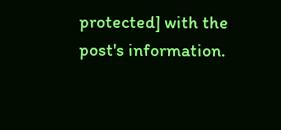protected] with the post's information.